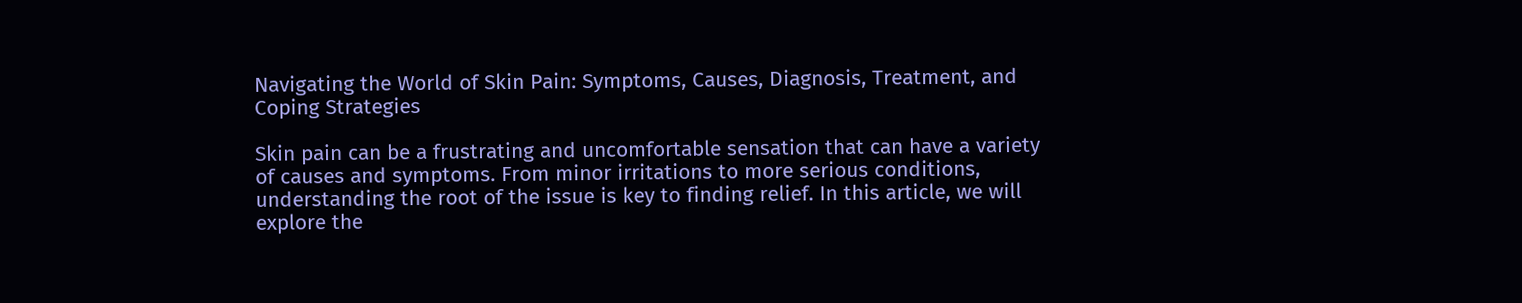Navigating the World of Skin Pain: Symptoms, Causes, Diagnosis, Treatment, and Coping Strategies

Skin pain can be a frustrating and uncomfortable sensation that can have a variety of causes and symptoms. From minor irritations to more serious conditions, understanding the root of the issue is key to finding relief. In this article, we will explore the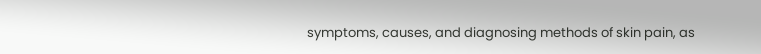symptoms, causes, and diagnosing methods of skin pain, as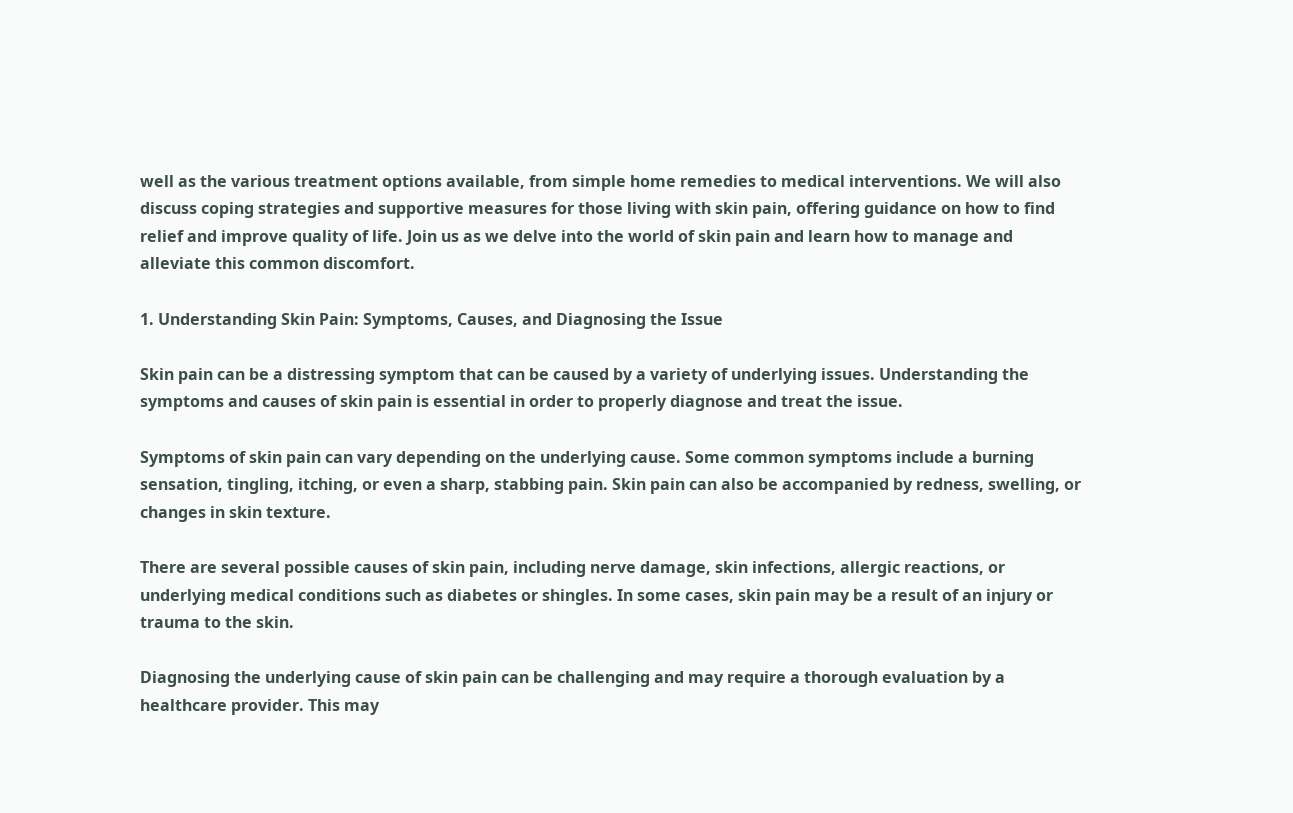well as the various treatment options available, from simple home remedies to medical interventions. We will also discuss coping strategies and supportive measures for those living with skin pain, offering guidance on how to find relief and improve quality of life. Join us as we delve into the world of skin pain and learn how to manage and alleviate this common discomfort.

1. Understanding Skin Pain: Symptoms, Causes, and Diagnosing the Issue

Skin pain can be a distressing symptom that can be caused by a variety of underlying issues. Understanding the symptoms and causes of skin pain is essential in order to properly diagnose and treat the issue.

Symptoms of skin pain can vary depending on the underlying cause. Some common symptoms include a burning sensation, tingling, itching, or even a sharp, stabbing pain. Skin pain can also be accompanied by redness, swelling, or changes in skin texture.

There are several possible causes of skin pain, including nerve damage, skin infections, allergic reactions, or underlying medical conditions such as diabetes or shingles. In some cases, skin pain may be a result of an injury or trauma to the skin.

Diagnosing the underlying cause of skin pain can be challenging and may require a thorough evaluation by a healthcare provider. This may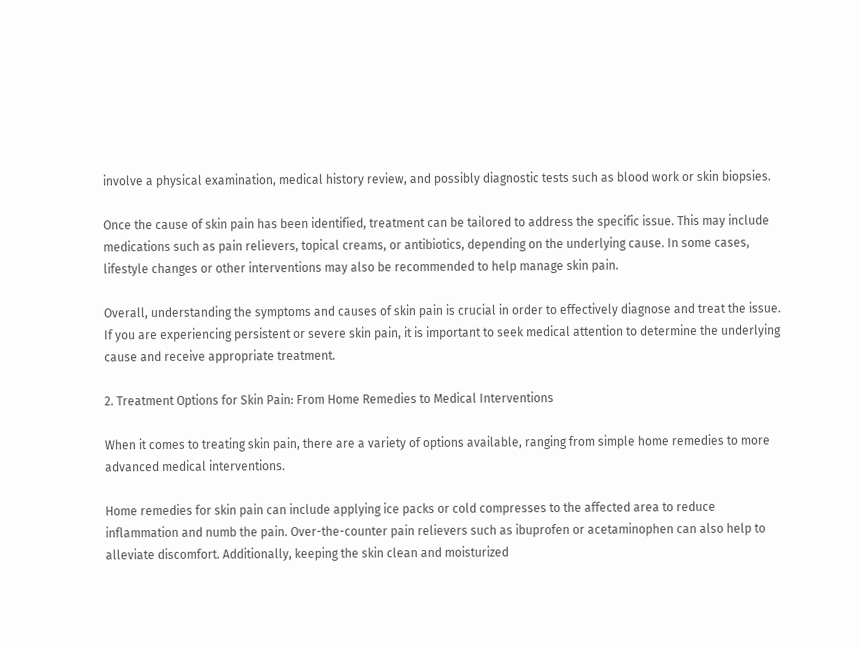involve a physical examination, medical history review, and possibly diagnostic tests such as blood work or skin biopsies.

Once the cause of skin pain has been identified, treatment can be tailored to address the specific issue. This may include medications such as pain relievers, topical creams, or antibiotics, depending on the underlying cause. In some cases, lifestyle changes or other interventions may also be recommended to help manage skin pain.

Overall, understanding the symptoms and causes of skin pain is crucial in order to effectively diagnose and treat the issue. If you are experiencing persistent or severe skin pain, it is important to seek medical attention to determine the underlying cause and receive appropriate treatment.

2. Treatment Options for Skin Pain: From Home Remedies to Medical Interventions

When it comes to treating skin pain, there are a variety of options available, ranging from simple home remedies to more advanced medical interventions.

Home remedies for skin pain can include applying ice packs or cold compresses to the affected area to reduce inflammation and numb the pain. Over-the-counter pain relievers such as ibuprofen or acetaminophen can also help to alleviate discomfort. Additionally, keeping the skin clean and moisturized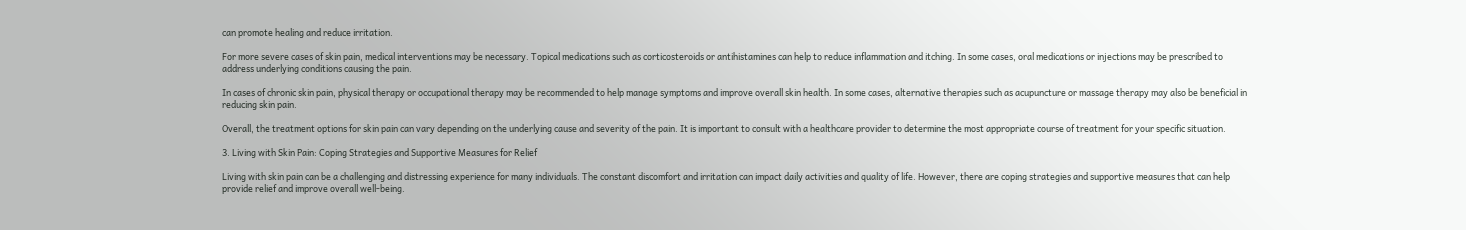can promote healing and reduce irritation.

For more severe cases of skin pain, medical interventions may be necessary. Topical medications such as corticosteroids or antihistamines can help to reduce inflammation and itching. In some cases, oral medications or injections may be prescribed to address underlying conditions causing the pain.

In cases of chronic skin pain, physical therapy or occupational therapy may be recommended to help manage symptoms and improve overall skin health. In some cases, alternative therapies such as acupuncture or massage therapy may also be beneficial in reducing skin pain.

Overall, the treatment options for skin pain can vary depending on the underlying cause and severity of the pain. It is important to consult with a healthcare provider to determine the most appropriate course of treatment for your specific situation.

3. Living with Skin Pain: Coping Strategies and Supportive Measures for Relief

Living with skin pain can be a challenging and distressing experience for many individuals. The constant discomfort and irritation can impact daily activities and quality of life. However, there are coping strategies and supportive measures that can help provide relief and improve overall well-being.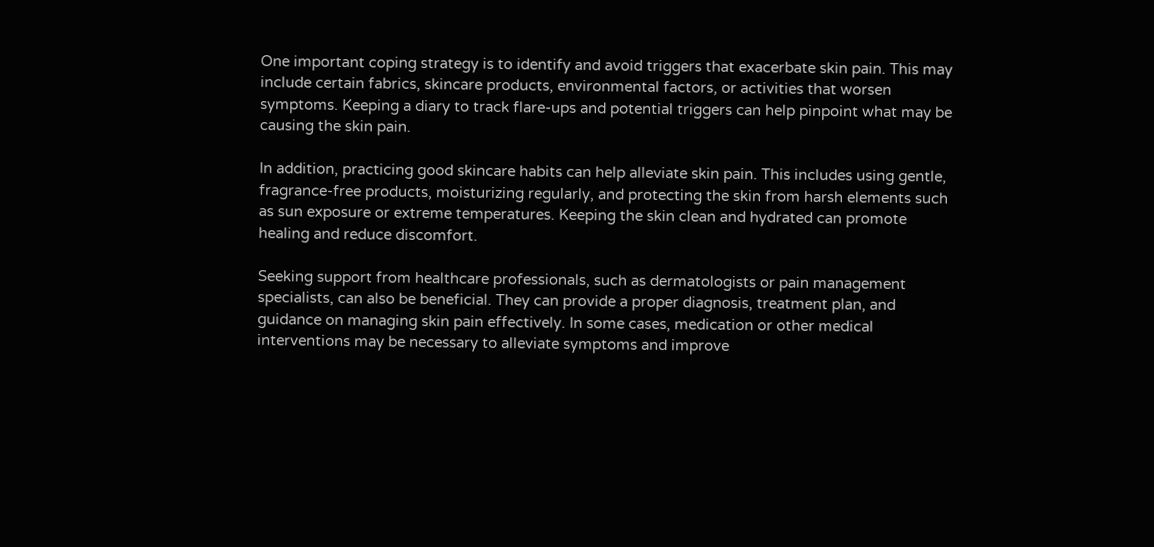One important coping strategy is to identify and avoid triggers that exacerbate skin pain. This may include certain fabrics, skincare products, environmental factors, or activities that worsen symptoms. Keeping a diary to track flare-ups and potential triggers can help pinpoint what may be causing the skin pain.

In addition, practicing good skincare habits can help alleviate skin pain. This includes using gentle, fragrance-free products, moisturizing regularly, and protecting the skin from harsh elements such as sun exposure or extreme temperatures. Keeping the skin clean and hydrated can promote healing and reduce discomfort.

Seeking support from healthcare professionals, such as dermatologists or pain management specialists, can also be beneficial. They can provide a proper diagnosis, treatment plan, and guidance on managing skin pain effectively. In some cases, medication or other medical interventions may be necessary to alleviate symptoms and improve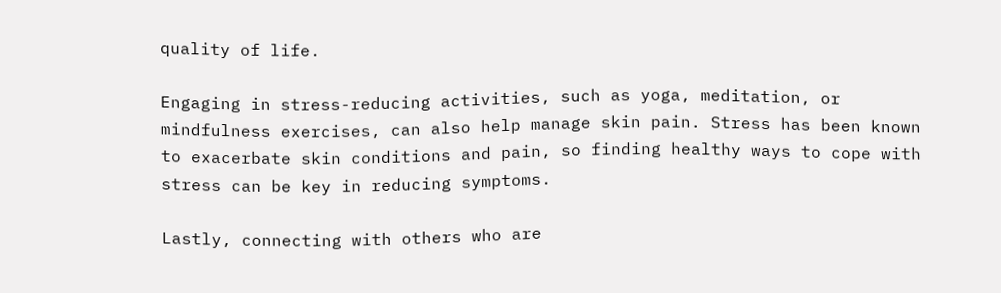quality of life.

Engaging in stress-reducing activities, such as yoga, meditation, or mindfulness exercises, can also help manage skin pain. Stress has been known to exacerbate skin conditions and pain, so finding healthy ways to cope with stress can be key in reducing symptoms.

Lastly, connecting with others who are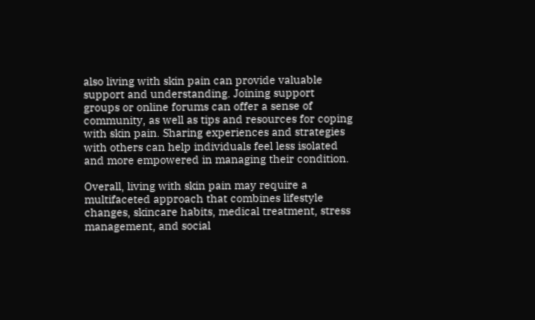also living with skin pain can provide valuable support and understanding. Joining support groups or online forums can offer a sense of community, as well as tips and resources for coping with skin pain. Sharing experiences and strategies with others can help individuals feel less isolated and more empowered in managing their condition.

Overall, living with skin pain may require a multifaceted approach that combines lifestyle changes, skincare habits, medical treatment, stress management, and social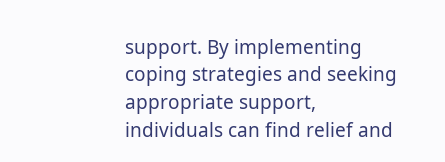support. By implementing coping strategies and seeking appropriate support, individuals can find relief and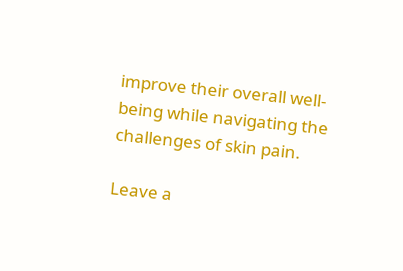improve their overall well-being while navigating the challenges of skin pain.

Leave a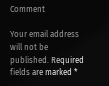Comment

Your email address will not be published. Required fields are marked *